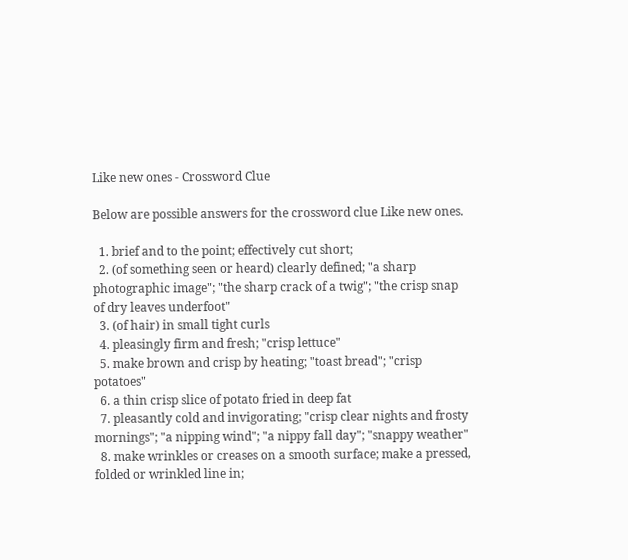Like new ones - Crossword Clue

Below are possible answers for the crossword clue Like new ones.

  1. brief and to the point; effectively cut short;
  2. (of something seen or heard) clearly defined; "a sharp photographic image"; "the sharp crack of a twig"; "the crisp snap of dry leaves underfoot"
  3. (of hair) in small tight curls
  4. pleasingly firm and fresh; "crisp lettuce"
  5. make brown and crisp by heating; "toast bread"; "crisp potatoes"
  6. a thin crisp slice of potato fried in deep fat
  7. pleasantly cold and invigorating; "crisp clear nights and frosty mornings"; "a nipping wind"; "a nippy fall day"; "snappy weather"
  8. make wrinkles or creases on a smooth surface; make a pressed, folded or wrinkled line in;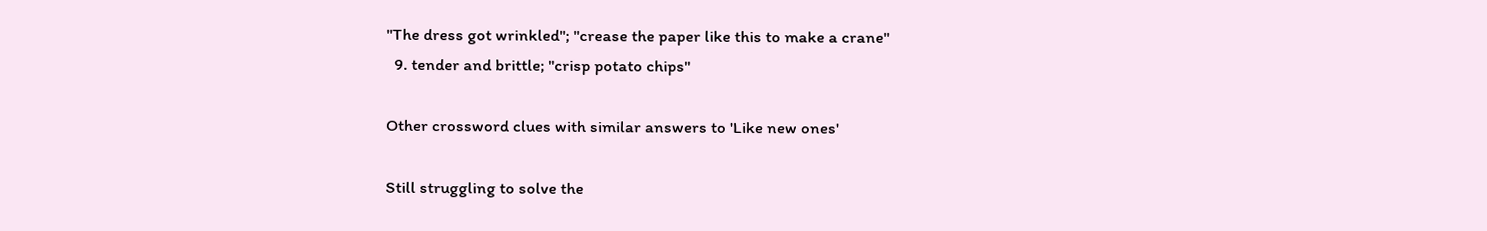"The dress got wrinkled"; "crease the paper like this to make a crane"
  9. tender and brittle; "crisp potato chips"

Other crossword clues with similar answers to 'Like new ones'

Still struggling to solve the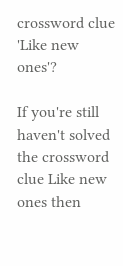crossword clue 'Like new ones'?

If you're still haven't solved the crossword clue Like new ones then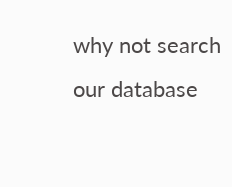why not search our database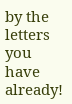by the letters you have already!